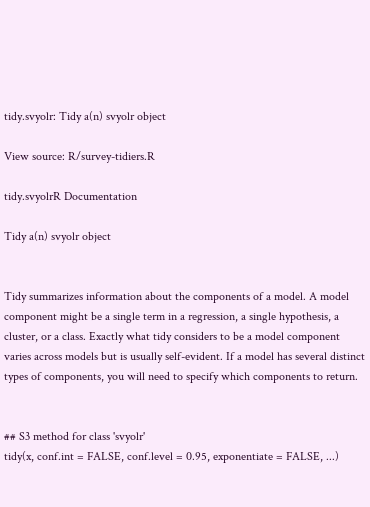tidy.svyolr: Tidy a(n) svyolr object

View source: R/survey-tidiers.R

tidy.svyolrR Documentation

Tidy a(n) svyolr object


Tidy summarizes information about the components of a model. A model component might be a single term in a regression, a single hypothesis, a cluster, or a class. Exactly what tidy considers to be a model component varies across models but is usually self-evident. If a model has several distinct types of components, you will need to specify which components to return.


## S3 method for class 'svyolr'
tidy(x, conf.int = FALSE, conf.level = 0.95, exponentiate = FALSE, ...)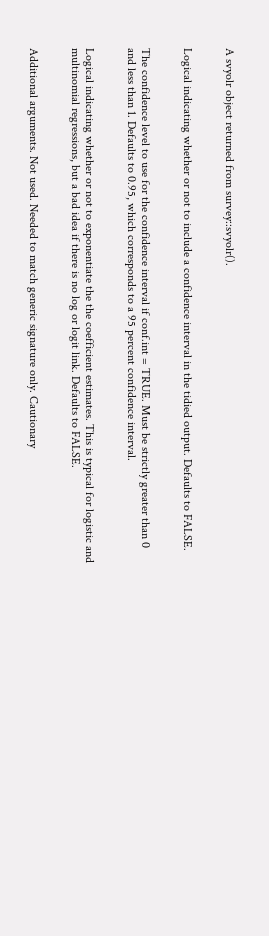A svyolr object returned from survey::svyolr().


Logical indicating whether or not to include a confidence interval in the tidied output. Defaults to FALSE.


The confidence level to use for the confidence interval if conf.int = TRUE. Must be strictly greater than 0 and less than 1. Defaults to 0.95, which corresponds to a 95 percent confidence interval.


Logical indicating whether or not to exponentiate the the coefficient estimates. This is typical for logistic and multinomial regressions, but a bad idea if there is no log or logit link. Defaults to FALSE.


Additional arguments. Not used. Needed to match generic signature only. Cautionary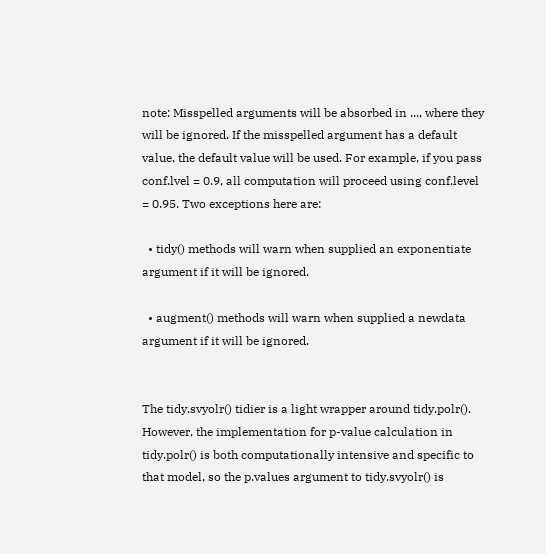note: Misspelled arguments will be absorbed in ..., where they will be ignored. If the misspelled argument has a default value, the default value will be used. For example, if you pass conf.lvel = 0.9, all computation will proceed using conf.level = 0.95. Two exceptions here are:

  • tidy() methods will warn when supplied an exponentiate argument if it will be ignored.

  • augment() methods will warn when supplied a newdata argument if it will be ignored.


The tidy.svyolr() tidier is a light wrapper around tidy.polr(). However, the implementation for p-value calculation in tidy.polr() is both computationally intensive and specific to that model, so the p.values argument to tidy.svyolr() is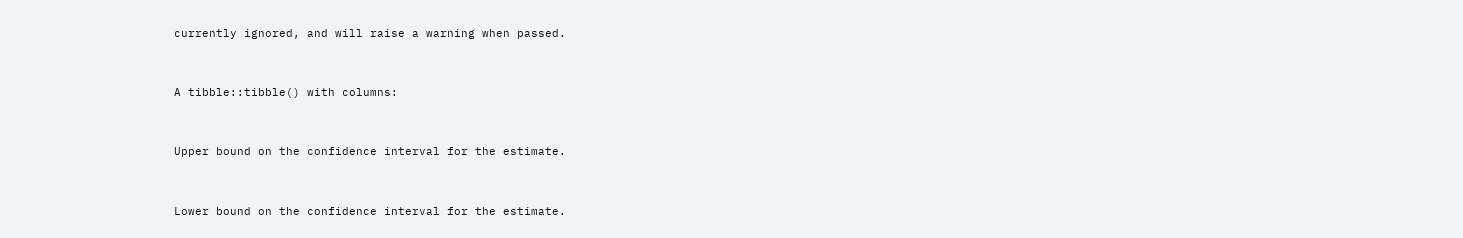currently ignored, and will raise a warning when passed.


A tibble::tibble() with columns:


Upper bound on the confidence interval for the estimate.


Lower bound on the confidence interval for the estimate.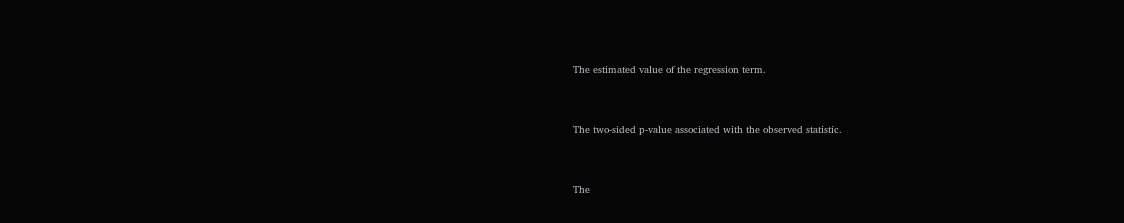The estimated value of the regression term.


The two-sided p-value associated with the observed statistic.


The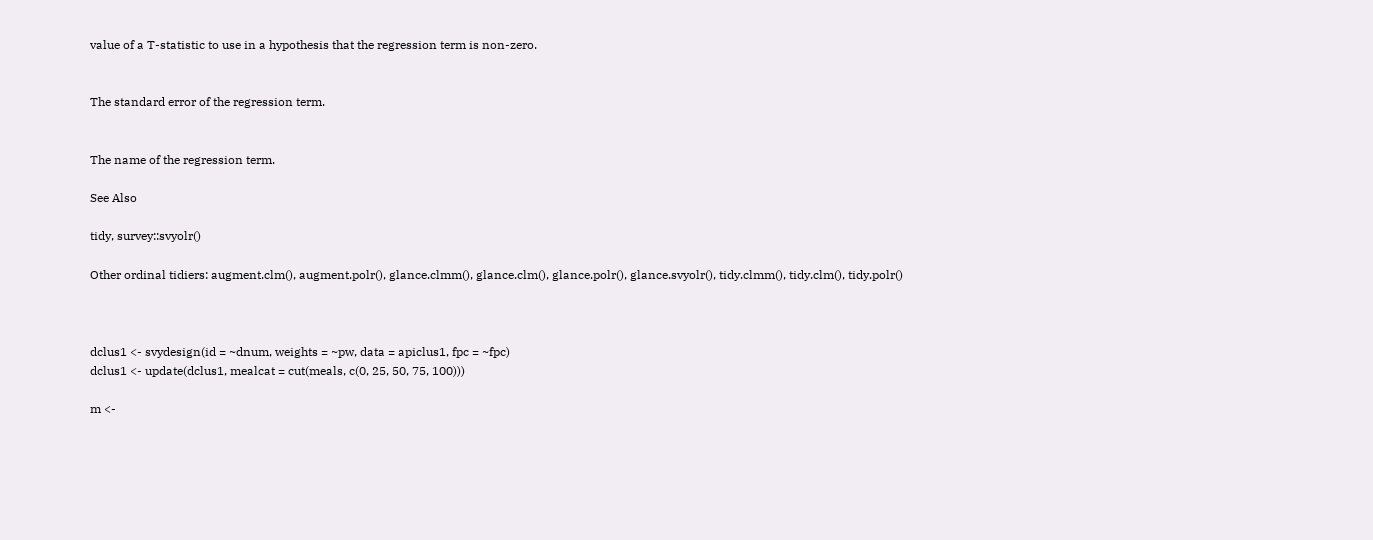value of a T-statistic to use in a hypothesis that the regression term is non-zero.


The standard error of the regression term.


The name of the regression term.

See Also

tidy, survey::svyolr()

Other ordinal tidiers: augment.clm(), augment.polr(), glance.clmm(), glance.clm(), glance.polr(), glance.svyolr(), tidy.clmm(), tidy.clm(), tidy.polr()



dclus1 <- svydesign(id = ~dnum, weights = ~pw, data = apiclus1, fpc = ~fpc)
dclus1 <- update(dclus1, mealcat = cut(meals, c(0, 25, 50, 75, 100)))

m <-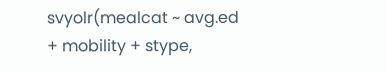svyolr(mealcat ~ avg.ed + mobility + stype,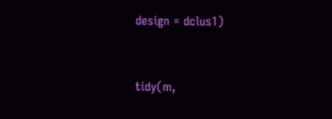design = dclus1)


tidy(m,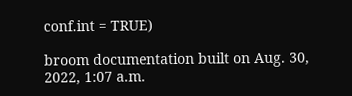conf.int = TRUE)

broom documentation built on Aug. 30, 2022, 1:07 a.m.